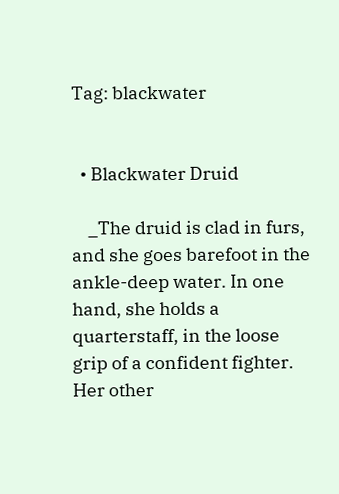Tag: blackwater


  • Blackwater Druid

    _The druid is clad in furs, and she goes barefoot in the ankle-deep water. In one hand, she holds a quarterstaff, in the loose grip of a confident fighter. Her other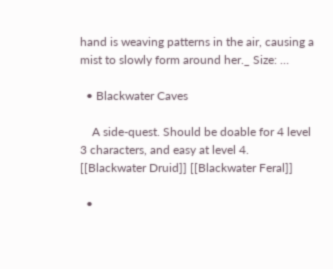hand is weaving patterns in the air, causing a mist to slowly form around her._ Size: …

  • Blackwater Caves

    A side-quest. Should be doable for 4 level 3 characters, and easy at level 4. [[Blackwater Druid]] [[Blackwater Feral]]

  •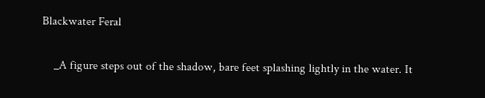Blackwater Feral

    _A figure steps out of the shadow, bare feet splashing lightly in the water. It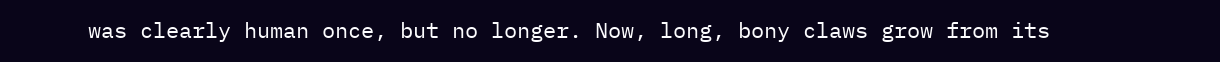was clearly human once, but no longer. Now, long, bony claws grow from its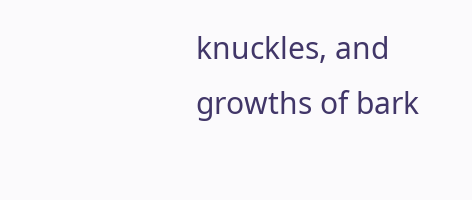knuckles, and growths of bark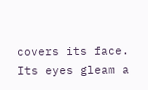covers its face. Its eyes gleam a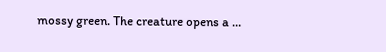mossy green. The creature opens a …